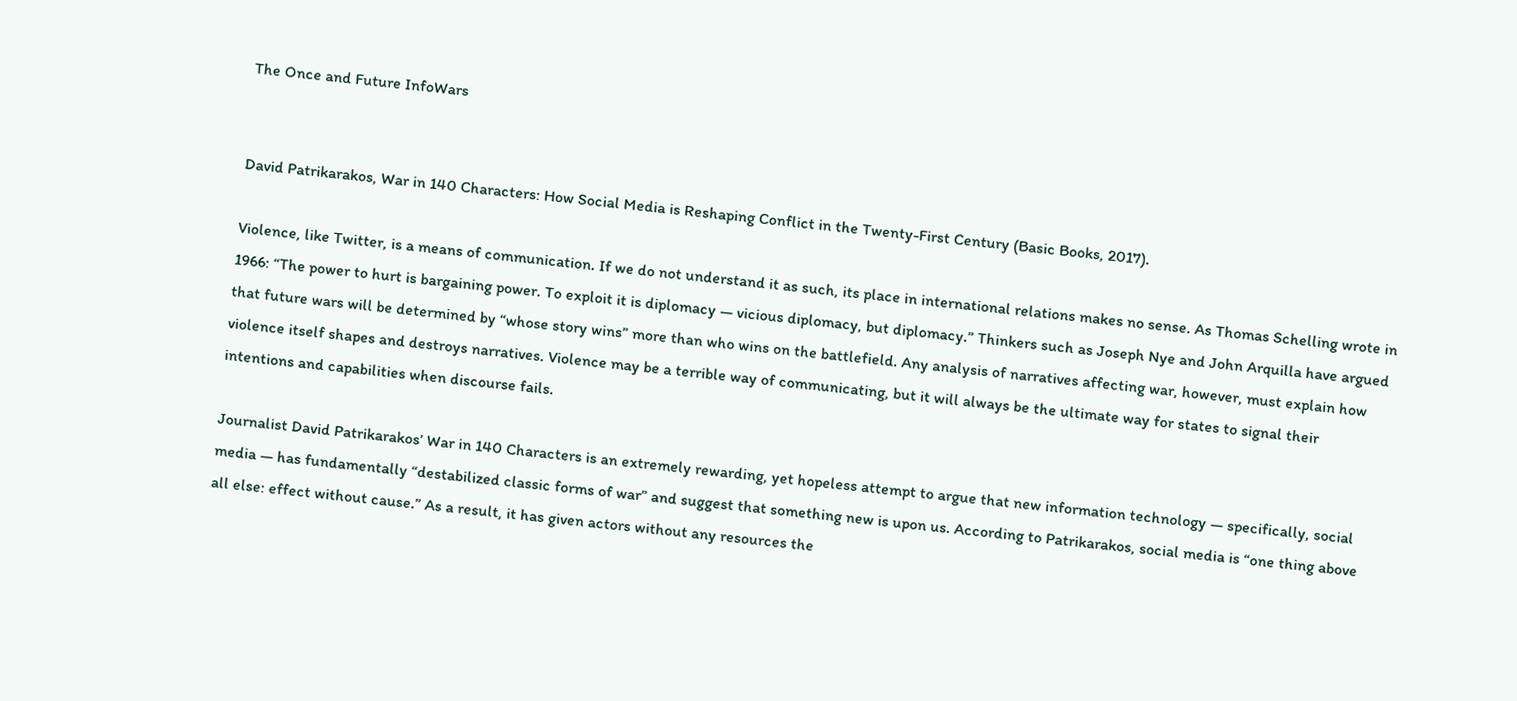The Once and Future InfoWars


David Patrikarakos, War in 140 Characters: How Social Media is Reshaping Conflict in the Twenty-First Century (Basic Books, 2017).

Violence, like Twitter, is a means of communication. If we do not understand it as such, its place in international relations makes no sense. As Thomas Schelling wrote in 1966: “The power to hurt is bargaining power. To exploit it is diplomacy — vicious diplomacy, but diplomacy.” Thinkers such as Joseph Nye and John Arquilla have argued that future wars will be determined by “whose story wins” more than who wins on the battlefield. Any analysis of narratives affecting war, however, must explain how violence itself shapes and destroys narratives. Violence may be a terrible way of communicating, but it will always be the ultimate way for states to signal their intentions and capabilities when discourse fails.

Journalist David Patrikarakos’ War in 140 Characters is an extremely rewarding, yet hopeless attempt to argue that new information technology — specifically, social media — has fundamentally “destabilized classic forms of war” and suggest that something new is upon us. According to Patrikarakos, social media is “one thing above all else: effect without cause.” As a result, it has given actors without any resources the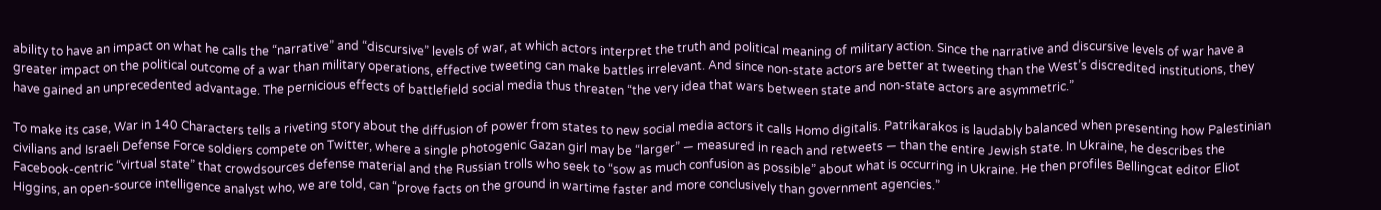ability to have an impact on what he calls the “narrative” and “discursive” levels of war, at which actors interpret the truth and political meaning of military action. Since the narrative and discursive levels of war have a greater impact on the political outcome of a war than military operations, effective tweeting can make battles irrelevant. And since non-state actors are better at tweeting than the West’s discredited institutions, they have gained an unprecedented advantage. The pernicious effects of battlefield social media thus threaten “the very idea that wars between state and non-state actors are asymmetric.”

To make its case, War in 140 Characters tells a riveting story about the diffusion of power from states to new social media actors it calls Homo digitalis. Patrikarakos is laudably balanced when presenting how Palestinian civilians and Israeli Defense Force soldiers compete on Twitter, where a single photogenic Gazan girl may be “larger” — measured in reach and retweets — than the entire Jewish state. In Ukraine, he describes the Facebook-centric “virtual state” that crowdsources defense material and the Russian trolls who seek to “sow as much confusion as possible” about what is occurring in Ukraine. He then profiles Bellingcat editor Eliot Higgins, an open-source intelligence analyst who, we are told, can “prove facts on the ground in wartime faster and more conclusively than government agencies.”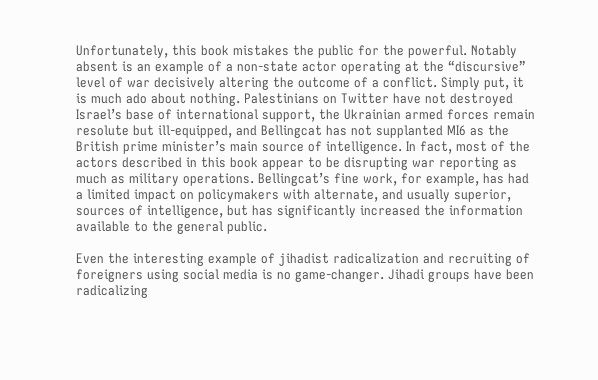Unfortunately, this book mistakes the public for the powerful. Notably absent is an example of a non-state actor operating at the “discursive” level of war decisively altering the outcome of a conflict. Simply put, it is much ado about nothing. Palestinians on Twitter have not destroyed Israel’s base of international support, the Ukrainian armed forces remain resolute but ill-equipped, and Bellingcat has not supplanted MI6 as the British prime minister’s main source of intelligence. In fact, most of the actors described in this book appear to be disrupting war reporting as much as military operations. Bellingcat’s fine work, for example, has had a limited impact on policymakers with alternate, and usually superior, sources of intelligence, but has significantly increased the information available to the general public.

Even the interesting example of jihadist radicalization and recruiting of foreigners using social media is no game-changer. Jihadi groups have been radicalizing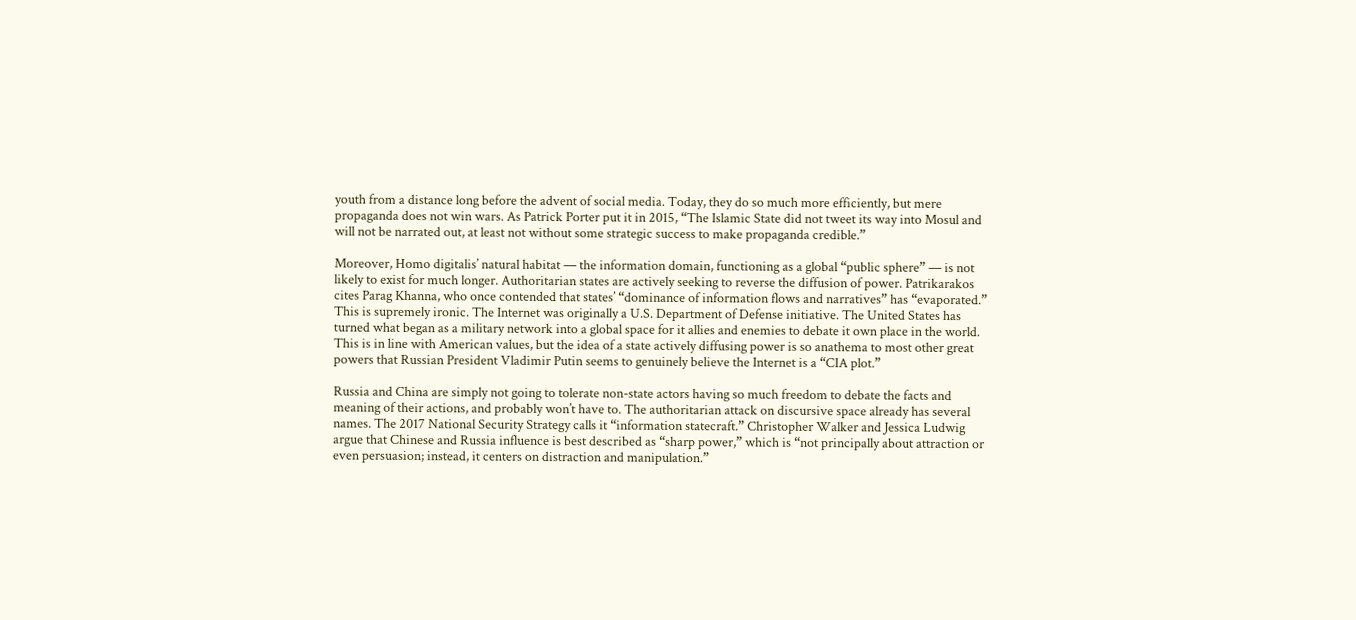youth from a distance long before the advent of social media. Today, they do so much more efficiently, but mere propaganda does not win wars. As Patrick Porter put it in 2015, “The Islamic State did not tweet its way into Mosul and will not be narrated out, at least not without some strategic success to make propaganda credible.”

Moreover, Homo digitalis’ natural habitat — the information domain, functioning as a global “public sphere” — is not likely to exist for much longer. Authoritarian states are actively seeking to reverse the diffusion of power. Patrikarakos cites Parag Khanna, who once contended that states’ “dominance of information flows and narratives” has “evaporated.” This is supremely ironic. The Internet was originally a U.S. Department of Defense initiative. The United States has turned what began as a military network into a global space for it allies and enemies to debate it own place in the world. This is in line with American values, but the idea of a state actively diffusing power is so anathema to most other great powers that Russian President Vladimir Putin seems to genuinely believe the Internet is a “CIA plot.”

Russia and China are simply not going to tolerate non-state actors having so much freedom to debate the facts and meaning of their actions, and probably won’t have to. The authoritarian attack on discursive space already has several names. The 2017 National Security Strategy calls it “information statecraft.” Christopher Walker and Jessica Ludwig argue that Chinese and Russia influence is best described as “sharp power,” which is “not principally about attraction or even persuasion; instead, it centers on distraction and manipulation.”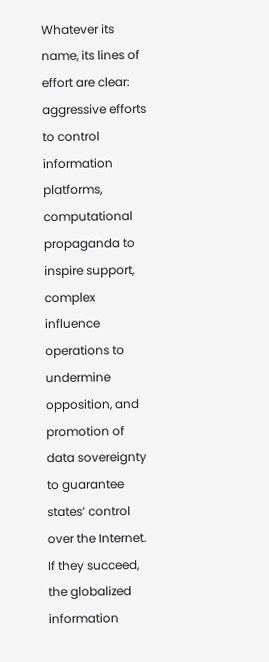Whatever its name, its lines of effort are clear: aggressive efforts to control information platforms, computational propaganda to inspire support, complex influence operations to undermine opposition, and promotion of data sovereignty to guarantee states’ control over the Internet. If they succeed, the globalized information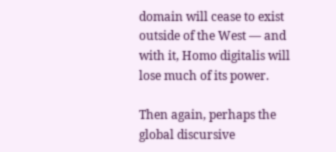domain will cease to exist outside of the West — and with it, Homo digitalis will lose much of its power.

Then again, perhaps the global discursive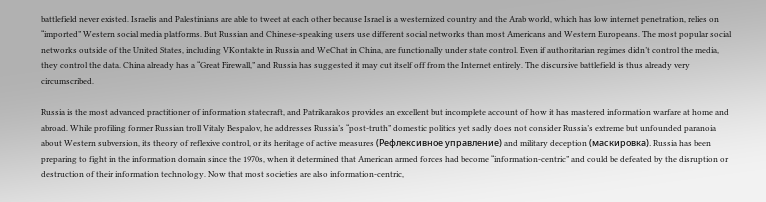battlefield never existed. Israelis and Palestinians are able to tweet at each other because Israel is a westernized country and the Arab world, which has low internet penetration, relies on “imported” Western social media platforms. But Russian and Chinese-speaking users use different social networks than most Americans and Western Europeans. The most popular social networks outside of the United States, including VKontakte in Russia and WeChat in China, are functionally under state control. Even if authoritarian regimes didn’t control the media, they control the data. China already has a “Great Firewall,” and Russia has suggested it may cut itself off from the Internet entirely. The discursive battlefield is thus already very circumscribed.

Russia is the most advanced practitioner of information statecraft, and Patrikarakos provides an excellent but incomplete account of how it has mastered information warfare at home and abroad. While profiling former Russian troll Vitaly Bespalov, he addresses Russia’s “post-truth” domestic politics yet sadly does not consider Russia’s extreme but unfounded paranoia about Western subversion, its theory of reflexive control, or its heritage of active measures (Рефлексивное управление) and military deception (маскировка). Russia has been preparing to fight in the information domain since the 1970s, when it determined that American armed forces had become “information-centric” and could be defeated by the disruption or destruction of their information technology. Now that most societies are also information-centric,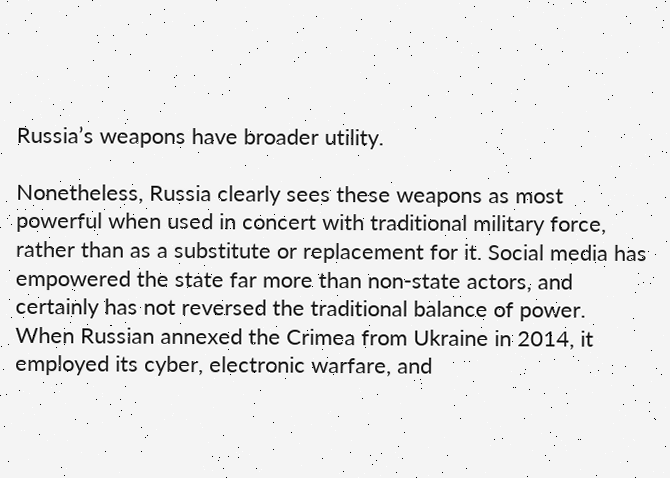Russia’s weapons have broader utility.

Nonetheless, Russia clearly sees these weapons as most powerful when used in concert with traditional military force, rather than as a substitute or replacement for it. Social media has empowered the state far more than non-state actors, and certainly has not reversed the traditional balance of power. When Russian annexed the Crimea from Ukraine in 2014, it employed its cyber, electronic warfare, and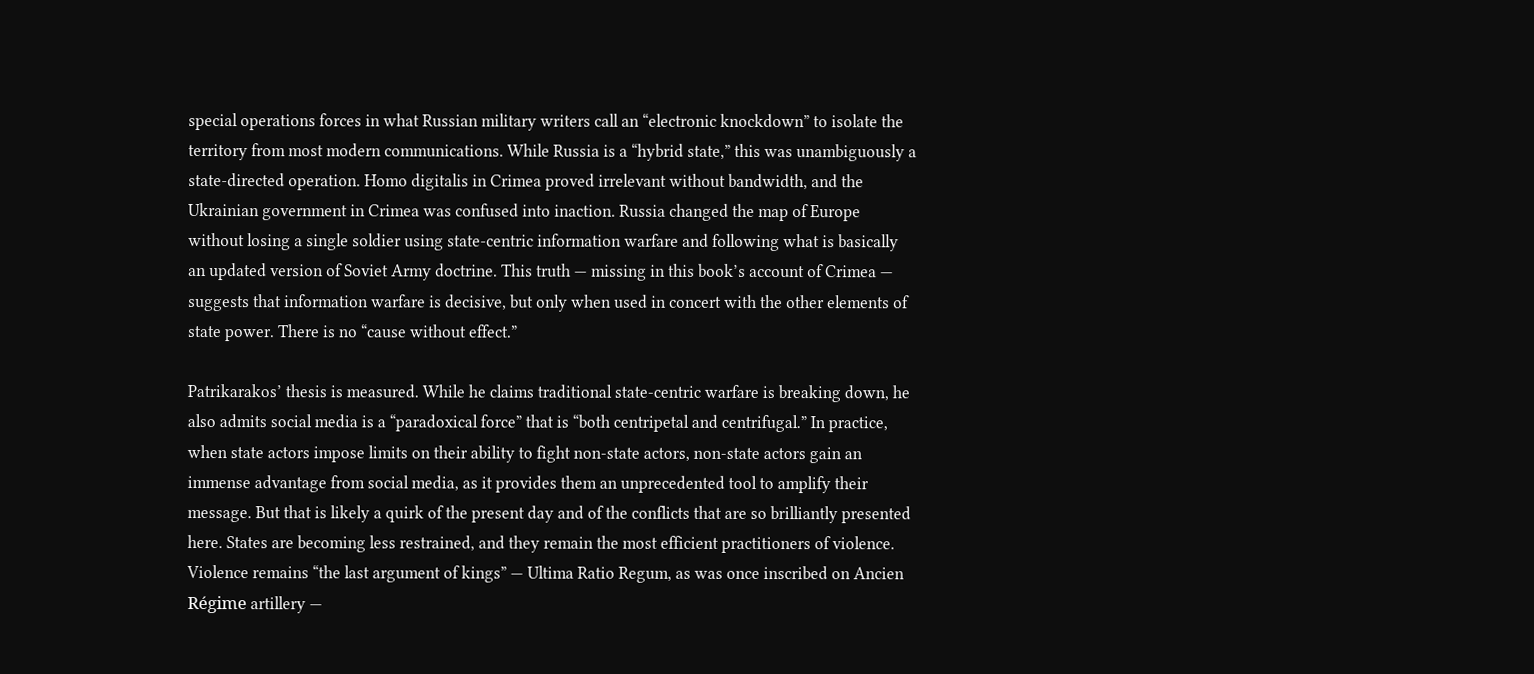special operations forces in what Russian military writers call an “electronic knockdown” to isolate the territory from most modern communications. While Russia is a “hybrid state,” this was unambiguously a state-directed operation. Homo digitalis in Crimea proved irrelevant without bandwidth, and the Ukrainian government in Crimea was confused into inaction. Russia changed the map of Europe without losing a single soldier using state-centric information warfare and following what is basically an updated version of Soviet Army doctrine. This truth — missing in this book’s account of Crimea — suggests that information warfare is decisive, but only when used in concert with the other elements of state power. There is no “cause without effect.”

Patrikarakos’ thesis is measured. While he claims traditional state-centric warfare is breaking down, he also admits social media is a “paradoxical force” that is “both centripetal and centrifugal.” In practice, when state actors impose limits on their ability to fight non-state actors, non-state actors gain an immense advantage from social media, as it provides them an unprecedented tool to amplify their message. But that is likely a quirk of the present day and of the conflicts that are so brilliantly presented here. States are becoming less restrained, and they remain the most efficient practitioners of violence. Violence remains “the last argument of kings” — Ultima Ratio Regum, as was once inscribed on Ancien Régime artillery —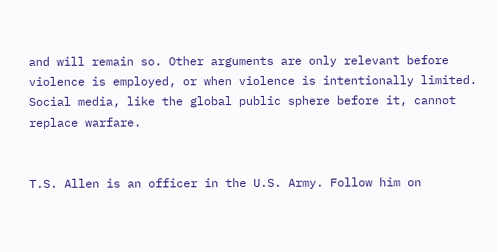and will remain so. Other arguments are only relevant before violence is employed, or when violence is intentionally limited. Social media, like the global public sphere before it, cannot replace warfare.


T.S. Allen is an officer in the U.S. Army. Follow him on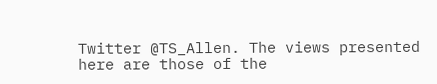Twitter @TS_Allen. The views presented here are those of the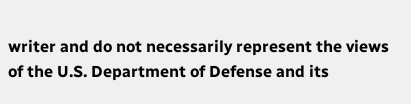writer and do not necessarily represent the views of the U.S. Department of Defense and its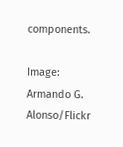components.

Image: Armando G. Alonso/Flickr